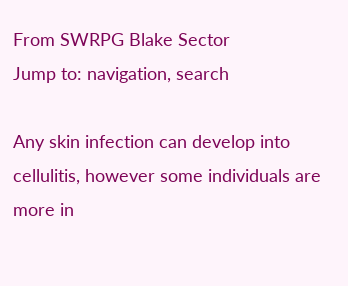From SWRPG Blake Sector
Jump to: navigation, search

Any skin infection can develop into cellulitis, however some individuals are more in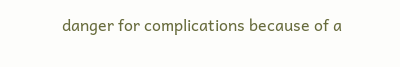danger for complications because of a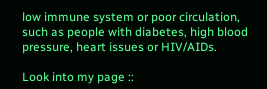low immune system or poor circulation, such as people with diabetes, high blood pressure, heart issues or HIV/AIDs.

Look into my page ::